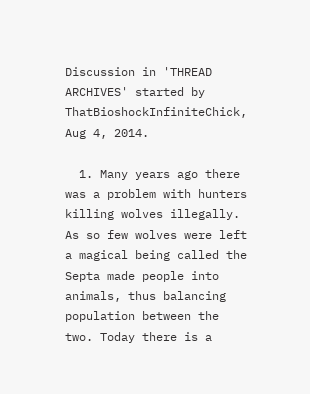Discussion in 'THREAD ARCHIVES' started by ThatBioshockInfiniteChick, Aug 4, 2014.

  1. Many years ago there was a problem with hunters killing wolves illegally. As so few wolves were left a magical being called the Septa made people into animals, thus balancing population between the two. Today there is a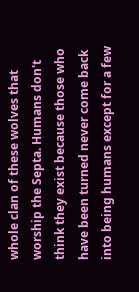whole clan of these wolves that worship the Septa. Humans don't think they exist because those who have been turned never come back into being humans except for a few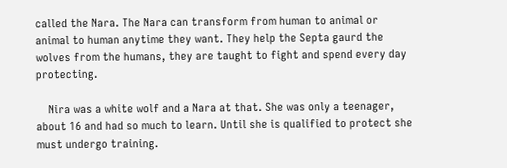called the Nara. The Nara can transform from human to animal or animal to human anytime they want. They help the Septa gaurd the wolves from the humans, they are taught to fight and spend every day protecting.

    Nira was a white wolf and a Nara at that. She was only a teenager, about 16 and had so much to learn. Until she is qualified to protect she must undergo training.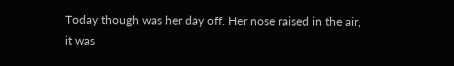Today though was her day off. Her nose raised in the air, it was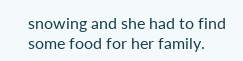snowing and she had to find some food for her family.